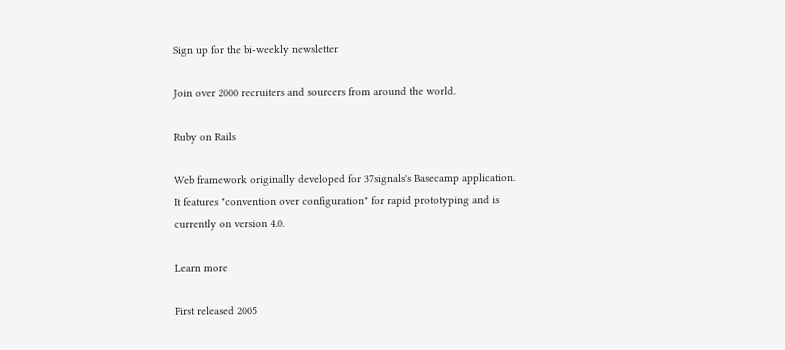Sign up for the bi-weekly newsletter

Join over 2000 recruiters and sourcers from around the world.

Ruby on Rails

Web framework originally developed for 37signals's Basecamp application. It features "convention over configuration" for rapid prototyping and is currently on version 4.0.

Learn more

First released 2005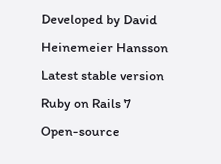Developed by David Heinemeier Hansson
Latest stable version Ruby on Rails 7
Open-source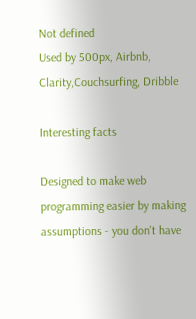Not defined
Used by 500px, Airbnb, Clarity,Couchsurfing, Dribble

Interesting facts

Designed to make web programming easier by making assumptions - you don't have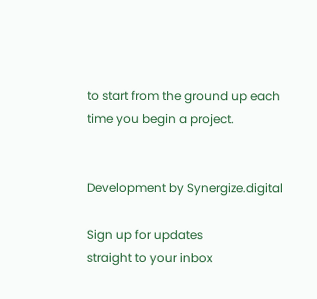to start from the ground up each time you begin a project.


Development by Synergize.digital

Sign up for updates
straight to your inbox